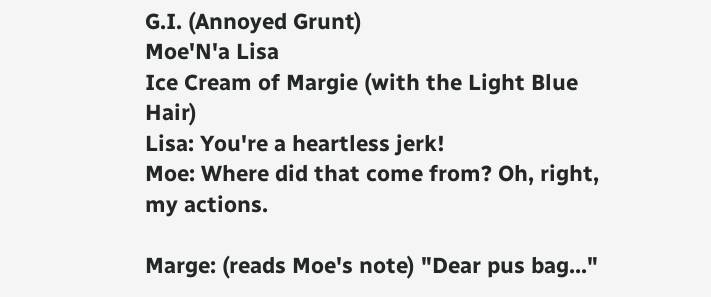G.I. (Annoyed Grunt)
Moe'N'a Lisa
Ice Cream of Margie (with the Light Blue Hair)
Lisa: You're a heartless jerk!
Moe: Where did that come from? Oh, right, my actions.

Marge: (reads Moe's note) "Dear pus bag..."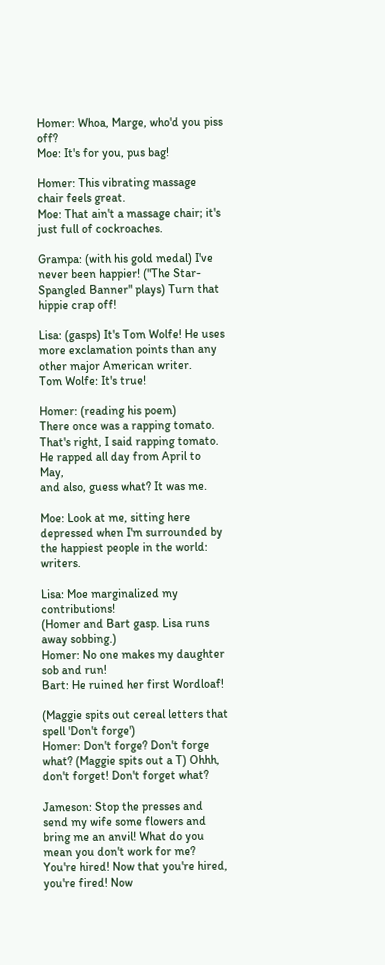Homer: Whoa, Marge, who'd you piss off?
Moe: It's for you, pus bag!

Homer: This vibrating massage chair feels great.
Moe: That ain't a massage chair; it's just full of cockroaches.

Grampa: (with his gold medal) I've never been happier! ("The Star-Spangled Banner" plays) Turn that hippie crap off!

Lisa: (gasps) It's Tom Wolfe! He uses more exclamation points than any other major American writer.
Tom Wolfe: It's true!

Homer: (reading his poem)
There once was a rapping tomato.
That's right, I said rapping tomato.
He rapped all day from April to May,
and also, guess what? It was me.

Moe: Look at me, sitting here depressed when I'm surrounded by the happiest people in the world: writers.

Lisa: Moe marginalized my contributions!
(Homer and Bart gasp. Lisa runs away sobbing.)
Homer: No one makes my daughter sob and run!
Bart: He ruined her first Wordloaf!

(Maggie spits out cereal letters that spell 'Don't forge')
Homer: Don't forge? Don't forge what? (Maggie spits out a T) Ohhh, don't forget! Don't forget what?

Jameson: Stop the presses and send my wife some flowers and bring me an anvil! What do you mean you don't work for me? You're hired! Now that you're hired, you're fired! Now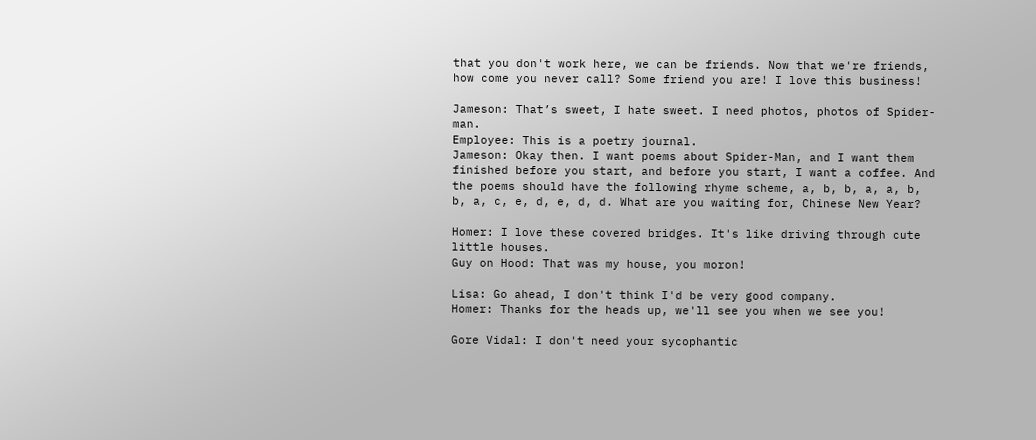that you don't work here, we can be friends. Now that we're friends, how come you never call? Some friend you are! I love this business!

Jameson: That’s sweet, I hate sweet. I need photos, photos of Spider-man.
Employee: This is a poetry journal.
Jameson: Okay then. I want poems about Spider-Man, and I want them finished before you start, and before you start, I want a coffee. And the poems should have the following rhyme scheme, a, b, b, a, a, b, b, a, c, e, d, e, d, d. What are you waiting for, Chinese New Year?

Homer: I love these covered bridges. It's like driving through cute little houses.
Guy on Hood: That was my house, you moron!

Lisa: Go ahead, I don't think I'd be very good company.
Homer: Thanks for the heads up, we'll see you when we see you!

Gore Vidal: I don't need your sycophantic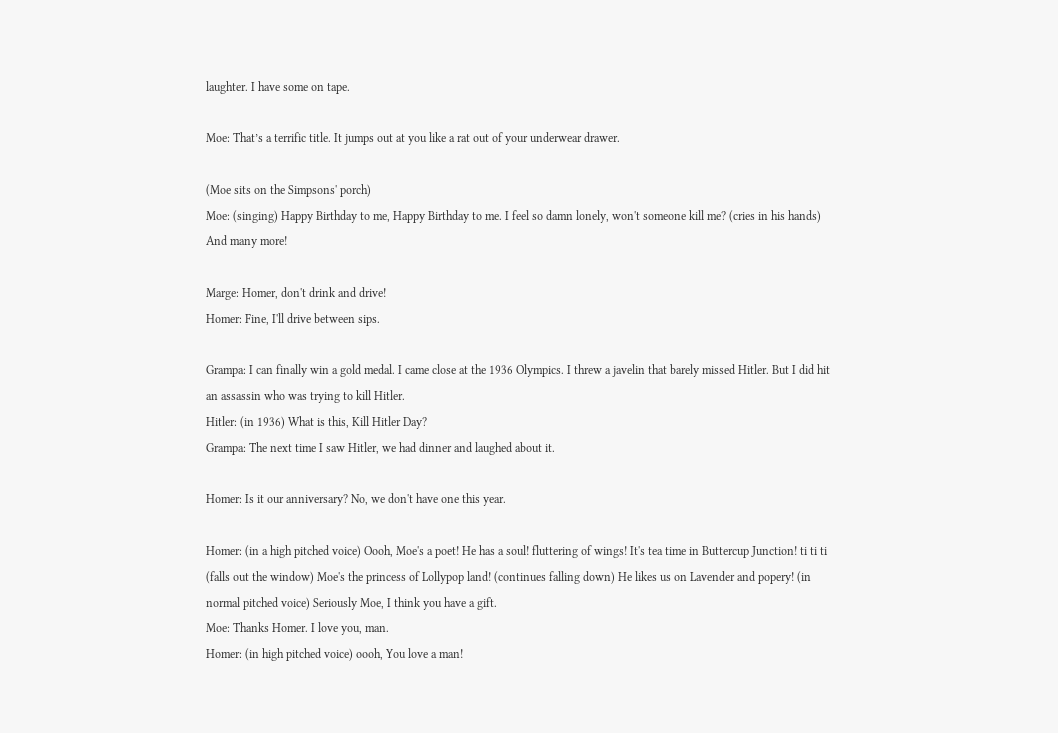laughter. I have some on tape.

Moe: That’s a terrific title. It jumps out at you like a rat out of your underwear drawer.

(Moe sits on the Simpsons' porch)
Moe: (singing) Happy Birthday to me, Happy Birthday to me. I feel so damn lonely, won't someone kill me? (cries in his hands) And many more!

Marge: Homer, don't drink and drive!
Homer: Fine, I'll drive between sips.

Grampa: I can finally win a gold medal. I came close at the 1936 Olympics. I threw a javelin that barely missed Hitler. But I did hit an assassin who was trying to kill Hitler.
Hitler: (in 1936) What is this, Kill Hitler Day?
Grampa: The next time I saw Hitler, we had dinner and laughed about it.

Homer: Is it our anniversary? No, we don't have one this year.

Homer: (in a high pitched voice) Oooh, Moe's a poet! He has a soul! fluttering of wings! It's tea time in Buttercup Junction! ti ti ti (falls out the window) Moe's the princess of Lollypop land! (continues falling down) He likes us on Lavender and popery! (in normal pitched voice) Seriously Moe, I think you have a gift.
Moe: Thanks Homer. I love you, man.
Homer: (in high pitched voice) oooh, You love a man!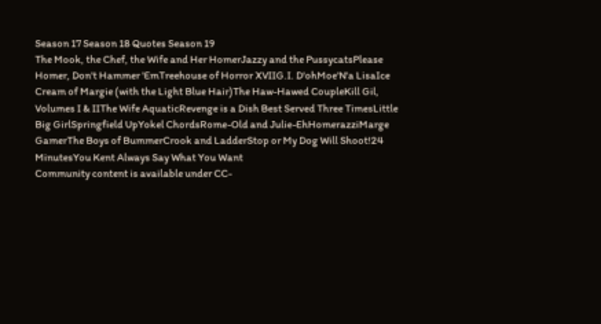Season 17 Season 18 Quotes Season 19
The Mook, the Chef, the Wife and Her HomerJazzy and the PussycatsPlease Homer, Don't Hammer 'EmTreehouse of Horror XVIIG.I. D'ohMoe'N'a LisaIce Cream of Margie (with the Light Blue Hair)The Haw-Hawed CoupleKill Gil, Volumes I & IIThe Wife AquaticRevenge is a Dish Best Served Three TimesLittle Big GirlSpringfield UpYokel ChordsRome-Old and Julie-EhHomerazziMarge GamerThe Boys of BummerCrook and LadderStop or My Dog Will Shoot!24 MinutesYou Kent Always Say What You Want
Community content is available under CC-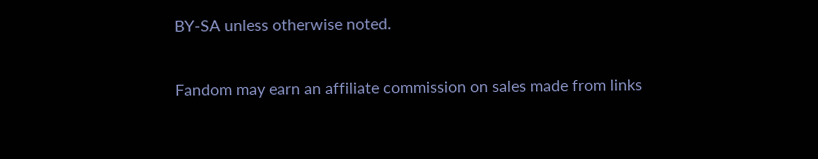BY-SA unless otherwise noted.

Fandom may earn an affiliate commission on sales made from links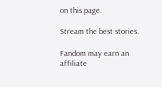on this page.

Stream the best stories.

Fandom may earn an affiliate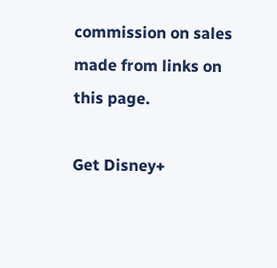commission on sales made from links on this page.

Get Disney+